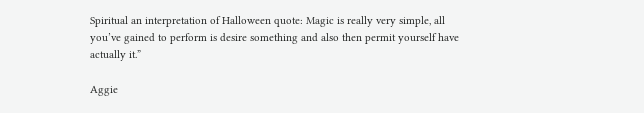Spiritual an interpretation of Halloween quote: Magic is really very simple, all you’ve gained to perform is desire something and also then permit yourself have actually it.”

Aggie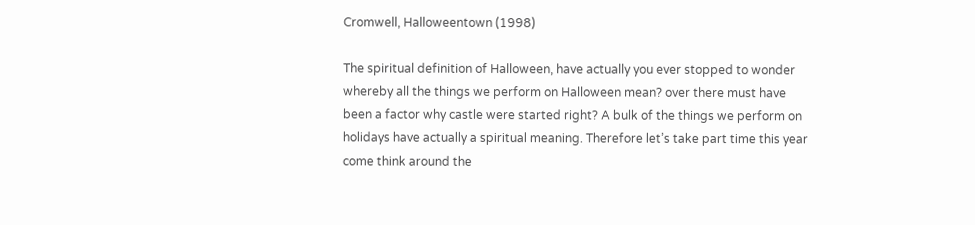Cromwell, Halloweentown (1998)

The spiritual definition of Halloween, have actually you ever stopped to wonder whereby all the things we perform on Halloween mean? over there must have been a factor why castle were started right? A bulk of the things we perform on holidays have actually a spiritual meaning. Therefore let’s take part time this year come think around the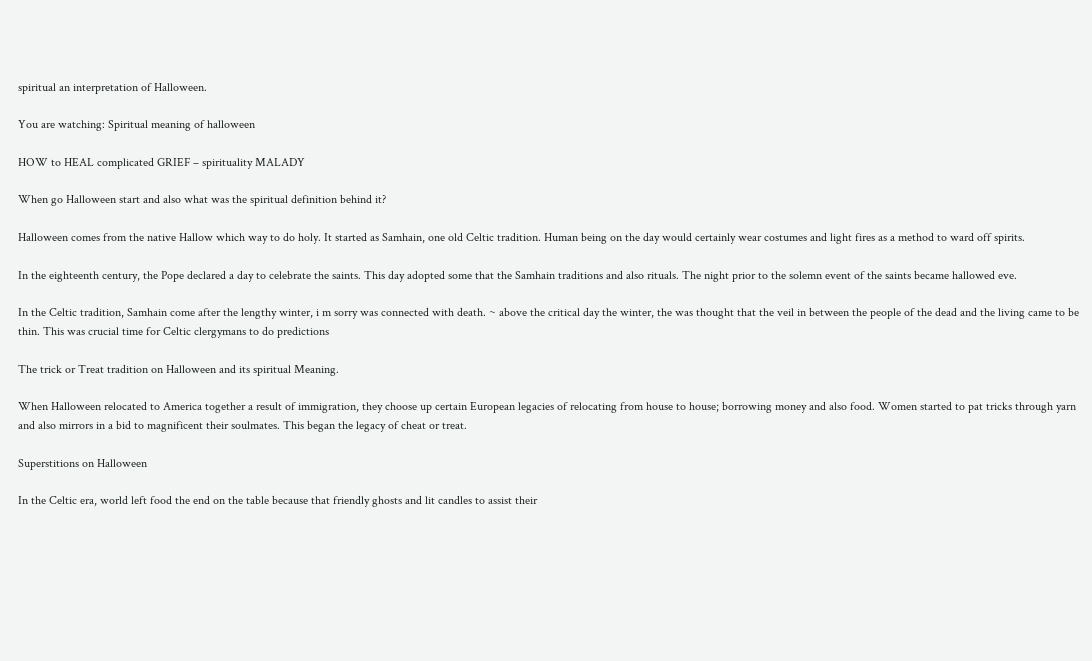spiritual an interpretation of Halloween.

You are watching: Spiritual meaning of halloween

HOW to HEAL complicated GRIEF – spirituality MALADY

When go Halloween start and also what was the spiritual definition behind it?

Halloween comes from the native Hallow which way to do holy. It started as Samhain, one old Celtic tradition. Human being on the day would certainly wear costumes and light fires as a method to ward off spirits.

In the eighteenth century, the Pope declared a day to celebrate the saints. This day adopted some that the Samhain traditions and also rituals. The night prior to the solemn event of the saints became hallowed eve.

In the Celtic tradition, Samhain come after the lengthy winter, i m sorry was connected with death. ~ above the critical day the winter, the was thought that the veil in between the people of the dead and the living came to be thin. This was crucial time for Celtic clergymans to do predictions

The trick or Treat tradition on Halloween and its spiritual Meaning.

When Halloween relocated to America together a result of immigration, they choose up certain European legacies of relocating from house to house; borrowing money and also food. Women started to pat tricks through yarn and also mirrors in a bid to magnificent their soulmates. This began the legacy of cheat or treat.

Superstitions on Halloween

In the Celtic era, world left food the end on the table because that friendly ghosts and lit candles to assist their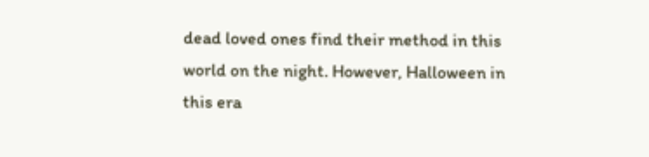dead loved ones find their method in this world on the night. However, Halloween in this era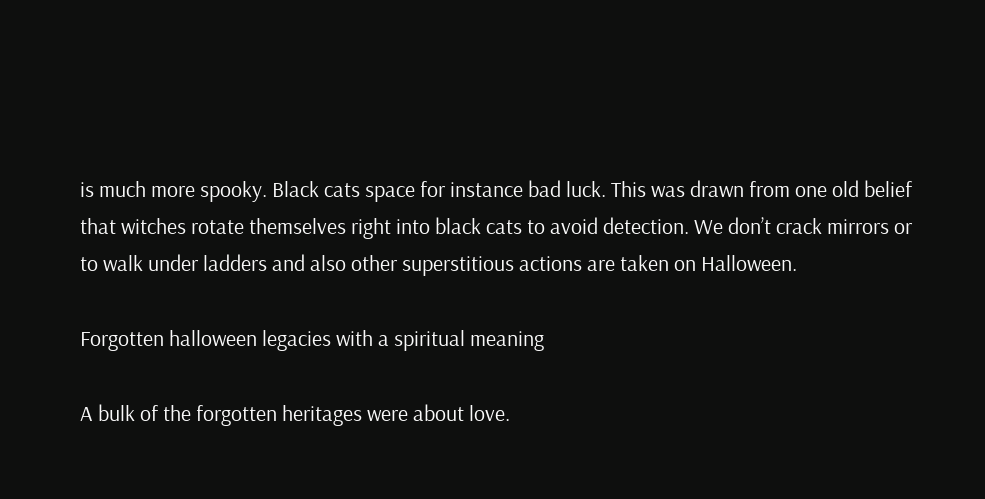is much more spooky. Black cats space for instance bad luck. This was drawn from one old belief that witches rotate themselves right into black cats to avoid detection. We don’t crack mirrors or to walk under ladders and also other superstitious actions are taken on Halloween.

Forgotten halloween legacies with a spiritual meaning

A bulk of the forgotten heritages were about love.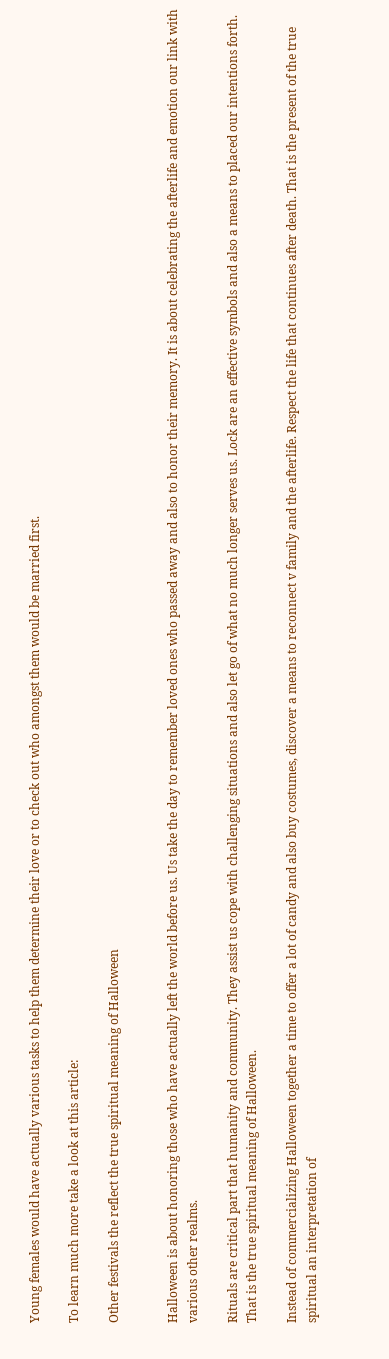Young females would have actually various tasks to help them determine their love or to check out who amongst them would be married first.

To learn much more take a look at this article:

Other festivals the reflect the true spiritual meaning of Halloween


Halloween is about honoring those who have actually left the world before us. Us take the day to remember loved ones who passed away and also to honor their memory. It is about celebrating the afterlife and emotion our link with various other realms.

Rituals are critical part that humanity and community. They assist us cope with challenging situations and also let go of what no much longer serves us. Lock are an effective symbols and also a means to placed our intentions forth. That is the true spiritual meaning of Halloween.

Instead of commercializing Halloween together a time to offer a lot of candy and also buy costumes, discover a means to reconnect v family and the afterlife. Respect the life that continues after death. That is the present of the true spiritual an interpretation of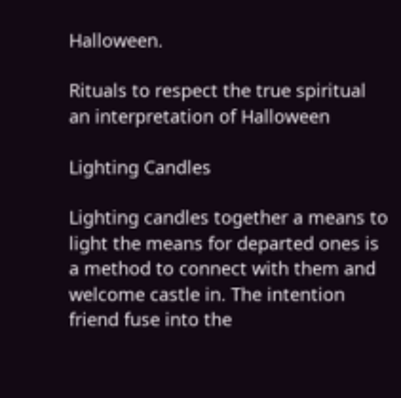Halloween.

Rituals to respect the true spiritual an interpretation of Halloween

Lighting Candles

Lighting candles together a means to light the means for departed ones is a method to connect with them and welcome castle in. The intention friend fuse into the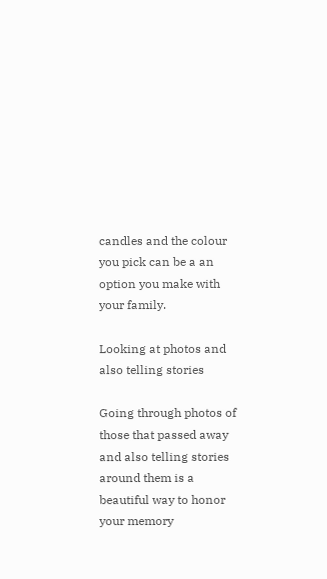candles and the colour you pick can be a an option you make with your family.

Looking at photos and also telling stories

Going through photos of those that passed away and also telling stories around them is a beautiful way to honor your memory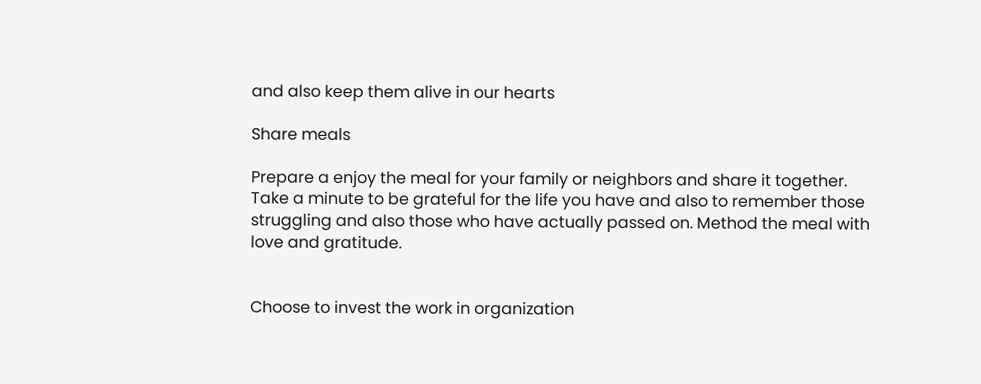and also keep them alive in our hearts

Share meals

Prepare a enjoy the meal for your family or neighbors and share it together. Take a minute to be grateful for the life you have and also to remember those struggling and also those who have actually passed on. Method the meal with love and gratitude.


Choose to invest the work in organization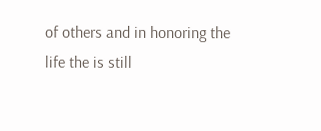of others and in honoring the life the is still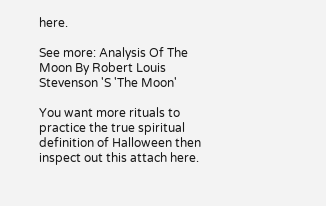here.

See more: Analysis Of The Moon By Robert Louis Stevenson 'S 'The Moon'

You want more rituals to practice the true spiritual definition of Halloween then inspect out this attach here.